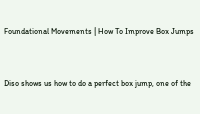Foundational Movements | How To Improve Box Jumps


Diso shows us how to do a perfect box jump, one of the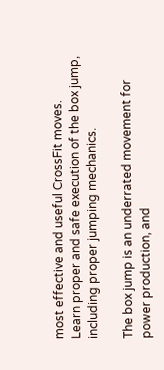most effective and useful CrossFit moves.
Learn proper and safe execution of the box jump, including proper jumping mechanics.

The box jump is an underrated movement for power production, and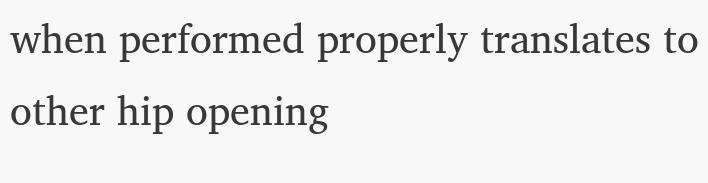when performed properly translates to other hip opening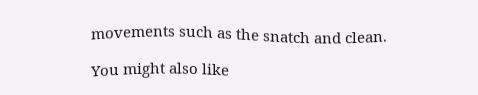movements such as the snatch and clean.

You might also like